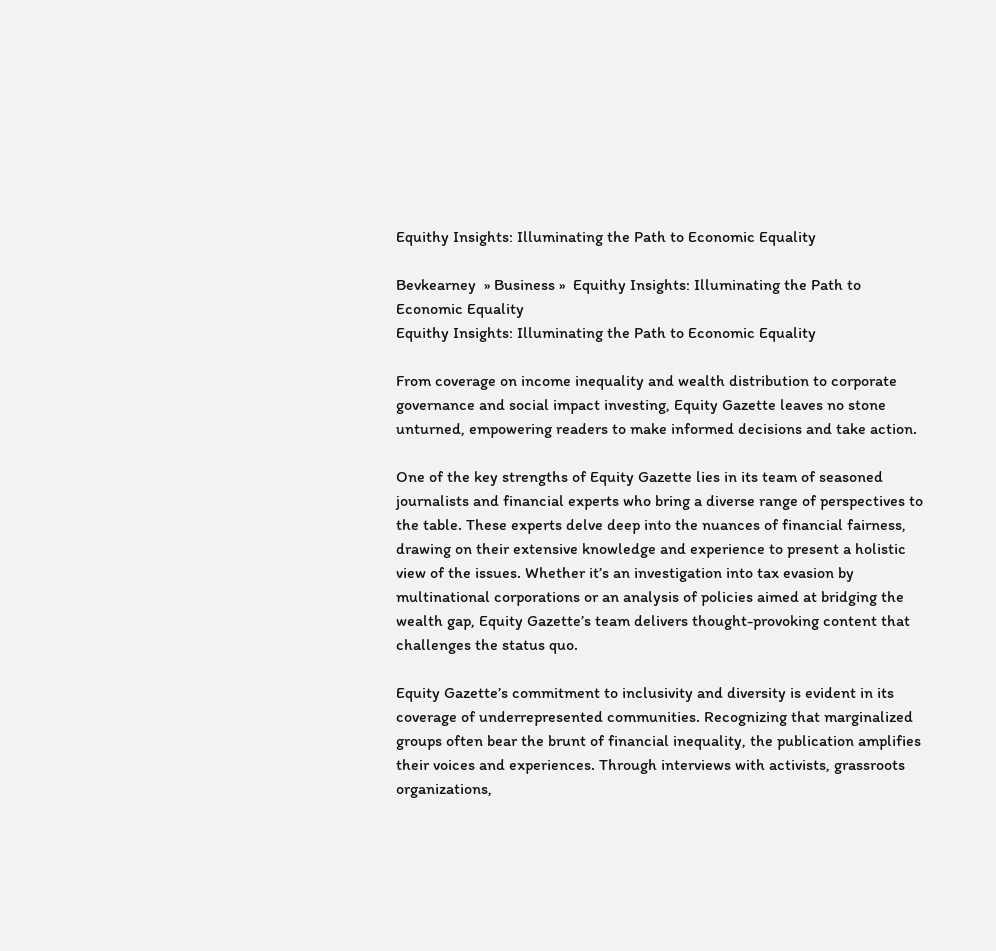Equithy Insights: Illuminating the Path to Economic Equality

Bevkearney  » Business »  Equithy Insights: Illuminating the Path to Economic Equality
Equithy Insights: Illuminating the Path to Economic Equality

From coverage on income inequality and wealth distribution to corporate governance and social impact investing, Equity Gazette leaves no stone unturned, empowering readers to make informed decisions and take action.

One of the key strengths of Equity Gazette lies in its team of seasoned journalists and financial experts who bring a diverse range of perspectives to the table. These experts delve deep into the nuances of financial fairness, drawing on their extensive knowledge and experience to present a holistic view of the issues. Whether it’s an investigation into tax evasion by multinational corporations or an analysis of policies aimed at bridging the wealth gap, Equity Gazette’s team delivers thought-provoking content that challenges the status quo.

Equity Gazette’s commitment to inclusivity and diversity is evident in its coverage of underrepresented communities. Recognizing that marginalized groups often bear the brunt of financial inequality, the publication amplifies their voices and experiences. Through interviews with activists, grassroots organizations,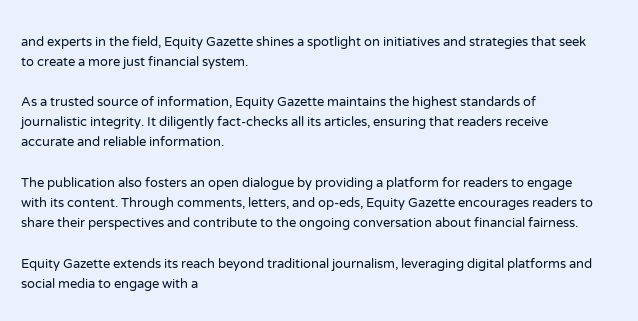and experts in the field, Equity Gazette shines a spotlight on initiatives and strategies that seek to create a more just financial system.

As a trusted source of information, Equity Gazette maintains the highest standards of journalistic integrity. It diligently fact-checks all its articles, ensuring that readers receive accurate and reliable information.

The publication also fosters an open dialogue by providing a platform for readers to engage with its content. Through comments, letters, and op-eds, Equity Gazette encourages readers to share their perspectives and contribute to the ongoing conversation about financial fairness.

Equity Gazette extends its reach beyond traditional journalism, leveraging digital platforms and social media to engage with a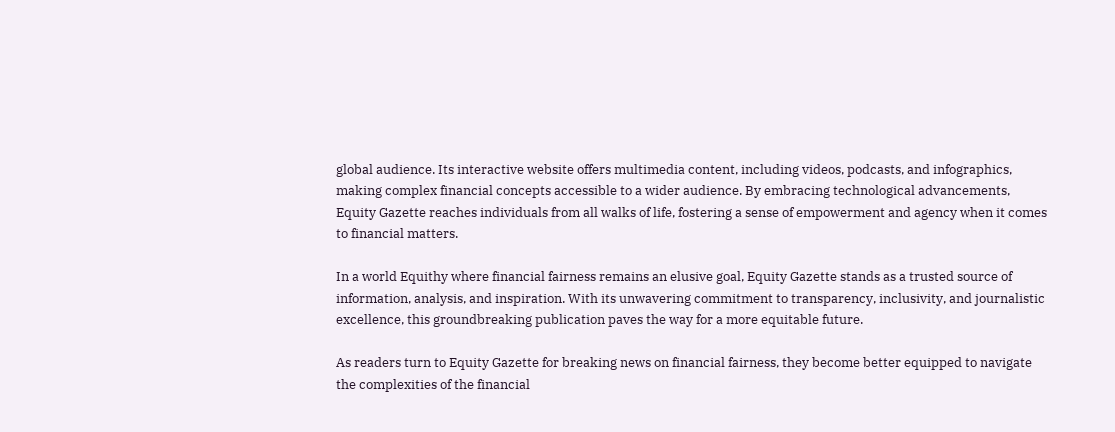global audience. Its interactive website offers multimedia content, including videos, podcasts, and infographics, making complex financial concepts accessible to a wider audience. By embracing technological advancements, Equity Gazette reaches individuals from all walks of life, fostering a sense of empowerment and agency when it comes to financial matters.

In a world Equithy where financial fairness remains an elusive goal, Equity Gazette stands as a trusted source of information, analysis, and inspiration. With its unwavering commitment to transparency, inclusivity, and journalistic excellence, this groundbreaking publication paves the way for a more equitable future.

As readers turn to Equity Gazette for breaking news on financial fairness, they become better equipped to navigate the complexities of the financial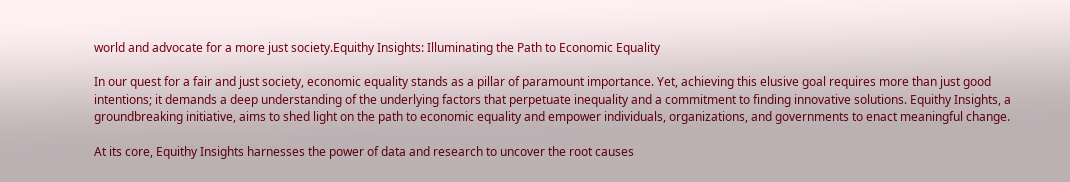world and advocate for a more just society.Equithy Insights: Illuminating the Path to Economic Equality

In our quest for a fair and just society, economic equality stands as a pillar of paramount importance. Yet, achieving this elusive goal requires more than just good intentions; it demands a deep understanding of the underlying factors that perpetuate inequality and a commitment to finding innovative solutions. Equithy Insights, a groundbreaking initiative, aims to shed light on the path to economic equality and empower individuals, organizations, and governments to enact meaningful change.

At its core, Equithy Insights harnesses the power of data and research to uncover the root causes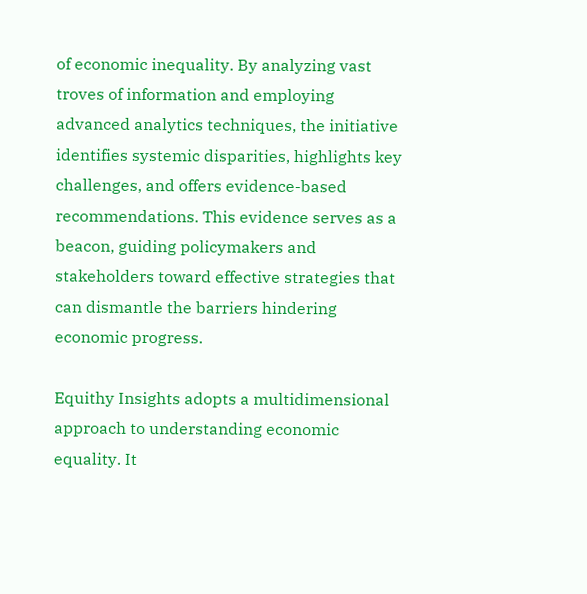of economic inequality. By analyzing vast troves of information and employing advanced analytics techniques, the initiative identifies systemic disparities, highlights key challenges, and offers evidence-based recommendations. This evidence serves as a beacon, guiding policymakers and stakeholders toward effective strategies that can dismantle the barriers hindering economic progress.

Equithy Insights adopts a multidimensional approach to understanding economic equality. It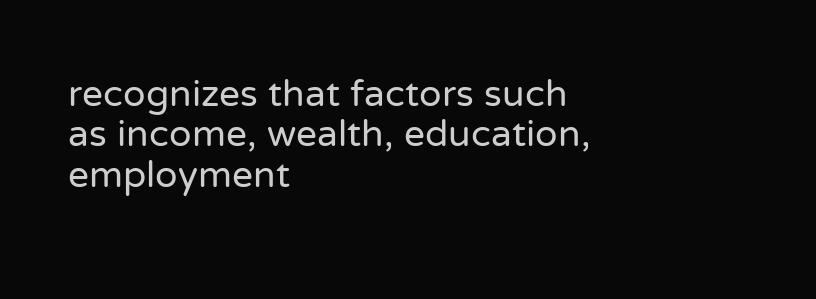recognizes that factors such as income, wealth, education, employment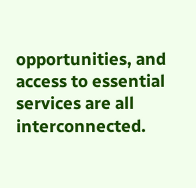opportunities, and access to essential services are all interconnected.